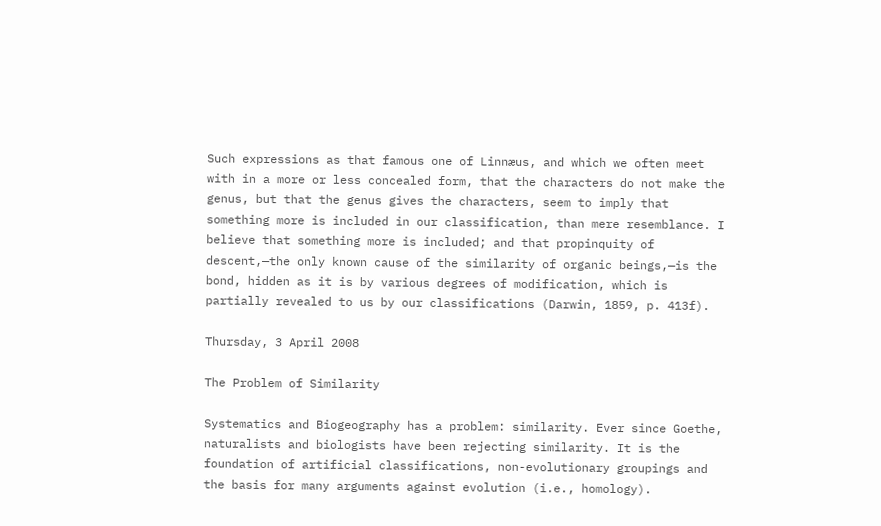Such expressions as that famous one of Linnæus, and which we often meet with in a more or less concealed form, that the characters do not make the genus, but that the genus gives the characters, seem to imply that something more is included in our classification, than mere resemblance. I believe that something more is included; and that propinquity of descent,—the only known cause of the similarity of organic beings,—is the bond, hidden as it is by various degrees of modification, which is partially revealed to us by our classifications (Darwin, 1859, p. 413f).

Thursday, 3 April 2008

The Problem of Similarity

Systematics and Biogeography has a problem: similarity. Ever since Goethe, naturalists and biologists have been rejecting similarity. It is the foundation of artificial classifications, non-evolutionary groupings and the basis for many arguments against evolution (i.e., homology).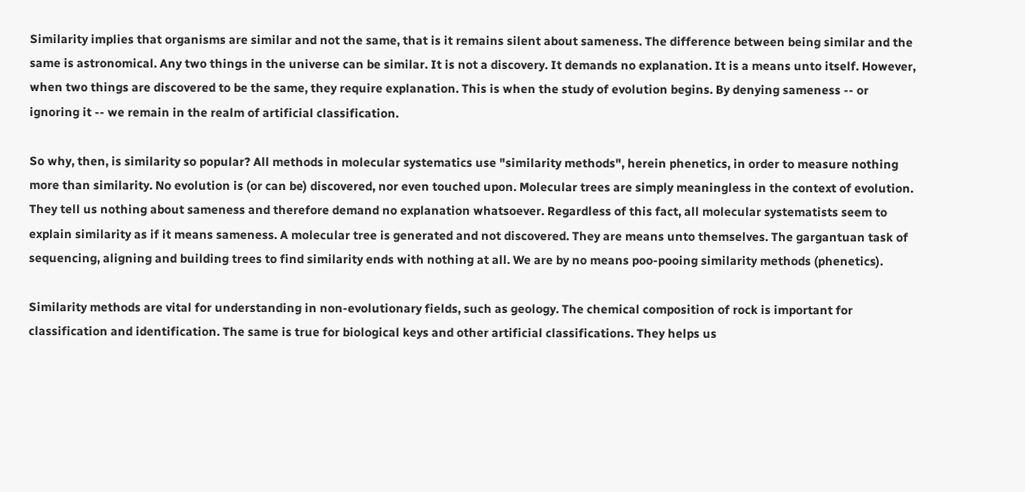Similarity implies that organisms are similar and not the same, that is it remains silent about sameness. The difference between being similar and the same is astronomical. Any two things in the universe can be similar. It is not a discovery. It demands no explanation. It is a means unto itself. However, when two things are discovered to be the same, they require explanation. This is when the study of evolution begins. By denying sameness -- or ignoring it -- we remain in the realm of artificial classification.

So why, then, is similarity so popular? All methods in molecular systematics use "similarity methods", herein phenetics, in order to measure nothing more than similarity. No evolution is (or can be) discovered, nor even touched upon. Molecular trees are simply meaningless in the context of evolution. They tell us nothing about sameness and therefore demand no explanation whatsoever. Regardless of this fact, all molecular systematists seem to explain similarity as if it means sameness. A molecular tree is generated and not discovered. They are means unto themselves. The gargantuan task of sequencing, aligning and building trees to find similarity ends with nothing at all. We are by no means poo-pooing similarity methods (phenetics).

Similarity methods are vital for understanding in non-evolutionary fields, such as geology. The chemical composition of rock is important for classification and identification. The same is true for biological keys and other artificial classifications. They helps us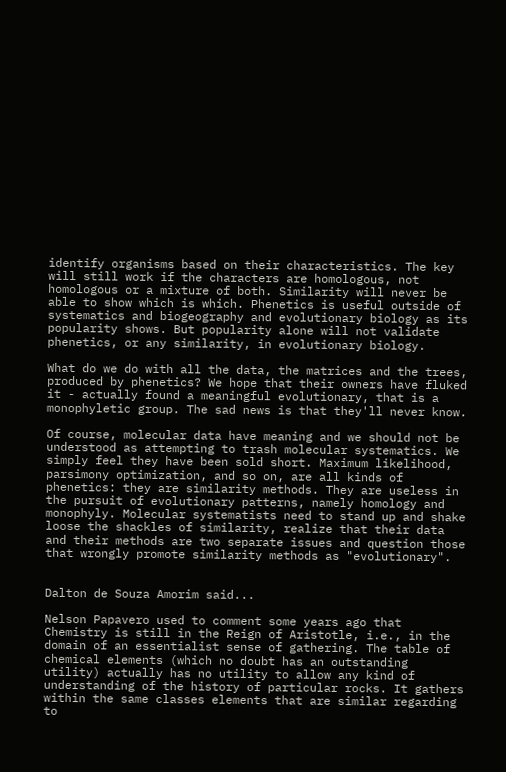identify organisms based on their characteristics. The key will still work if the characters are homologous, not homologous or a mixture of both. Similarity will never be able to show which is which. Phenetics is useful outside of systematics and biogeography and evolutionary biology as its popularity shows. But popularity alone will not validate phenetics, or any similarity, in evolutionary biology.

What do we do with all the data, the matrices and the trees, produced by phenetics? We hope that their owners have fluked it - actually found a meaningful evolutionary, that is a monophyletic group. The sad news is that they'll never know.

Of course, molecular data have meaning and we should not be understood as attempting to trash molecular systematics. We simply feel they have been sold short. Maximum likelihood, parsimony optimization, and so on, are all kinds of phenetics: they are similarity methods. They are useless in the pursuit of evolutionary patterns, namely homology and monophyly. Molecular systematists need to stand up and shake loose the shackles of similarity, realize that their data and their methods are two separate issues and question those that wrongly promote similarity methods as "evolutionary".


Dalton de Souza Amorim said...

Nelson Papavero used to comment some years ago that Chemistry is still in the Reign of Aristotle, i.e., in the domain of an essentialist sense of gathering. The table of chemical elements (which no doubt has an outstanding utility) actually has no utility to allow any kind of understanding of the history of particular rocks. It gathers within the same classes elements that are similar regarding to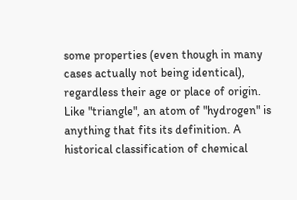some properties (even though in many cases actually not being identical), regardless their age or place of origin. Like "triangle", an atom of "hydrogen" is anything that fits its definition. A historical classification of chemical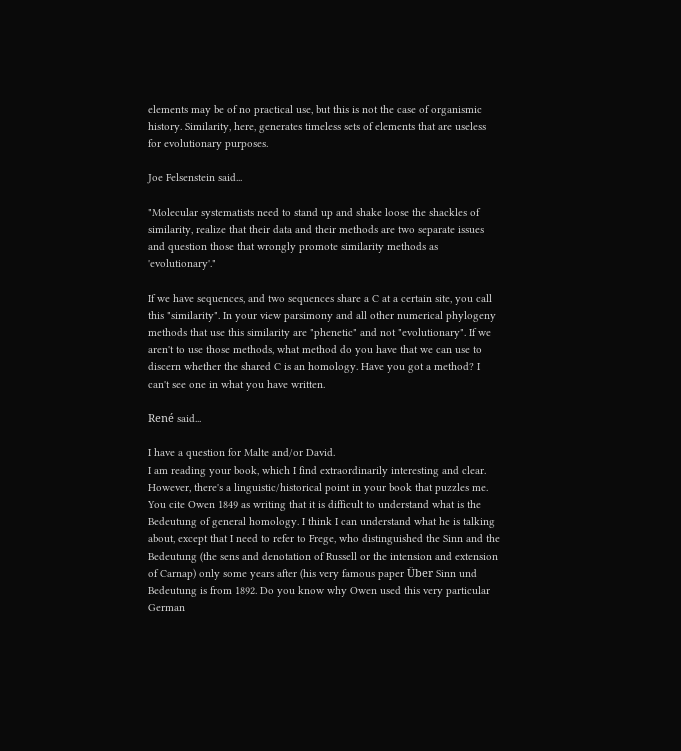elements may be of no practical use, but this is not the case of organismic history. Similarity, here, generates timeless sets of elements that are useless for evolutionary purposes.

Joe Felsenstein said...

"Molecular systematists need to stand up and shake loose the shackles of similarity, realize that their data and their methods are two separate issues and question those that wrongly promote similarity methods as 'evolutionary'."

If we have sequences, and two sequences share a C at a certain site, you call this "similarity". In your view parsimony and all other numerical phylogeny methods that use this similarity are "phenetic" and not "evolutionary". If we aren't to use those methods, what method do you have that we can use to discern whether the shared C is an homology. Have you got a method? I can't see one in what you have written.

René said...

I have a question for Malte and/or David.
I am reading your book, which I find extraordinarily interesting and clear.
However, there's a linguistic/historical point in your book that puzzles me.
You cite Owen 1849 as writing that it is difficult to understand what is the Bedeutung of general homology. I think I can understand what he is talking about, except that I need to refer to Frege, who distinguished the Sinn and the Bedeutung (the sens and denotation of Russell or the intension and extension of Carnap) only some years after (his very famous paper Über Sinn und Bedeutung is from 1892. Do you know why Owen used this very particular German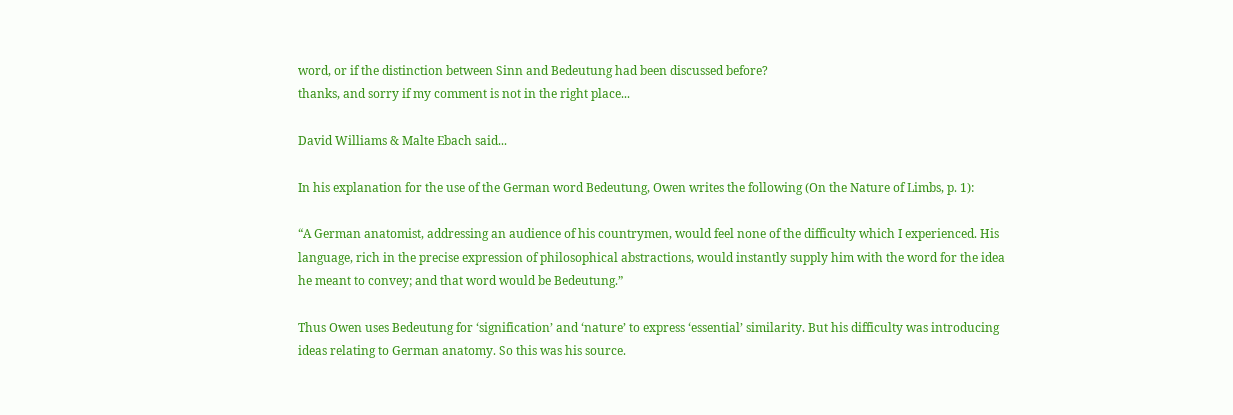word, or if the distinction between Sinn and Bedeutung had been discussed before?
thanks, and sorry if my comment is not in the right place...

David Williams & Malte Ebach said...

In his explanation for the use of the German word Bedeutung, Owen writes the following (On the Nature of Limbs, p. 1):

“A German anatomist, addressing an audience of his countrymen, would feel none of the difficulty which I experienced. His language, rich in the precise expression of philosophical abstractions, would instantly supply him with the word for the idea he meant to convey; and that word would be Bedeutung.”

Thus Owen uses Bedeutung for ‘signification’ and ‘nature’ to express ‘essential’ similarity. But his difficulty was introducing ideas relating to German anatomy. So this was his source.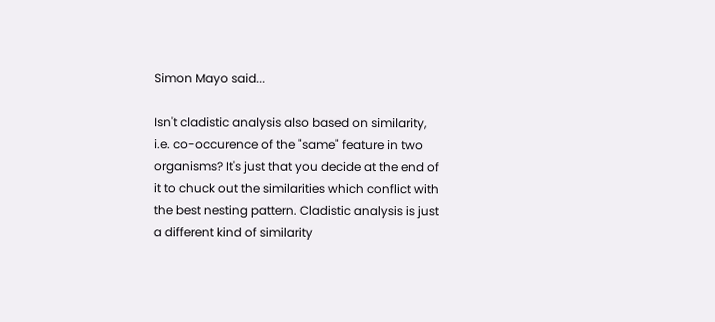Simon Mayo said...

Isn't cladistic analysis also based on similarity, i.e. co-occurence of the "same" feature in two organisms? It's just that you decide at the end of it to chuck out the similarities which conflict with the best nesting pattern. Cladistic analysis is just a different kind of similarity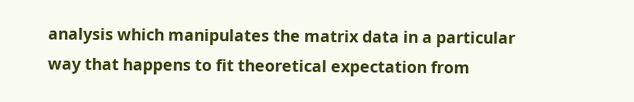analysis which manipulates the matrix data in a particular way that happens to fit theoretical expectation from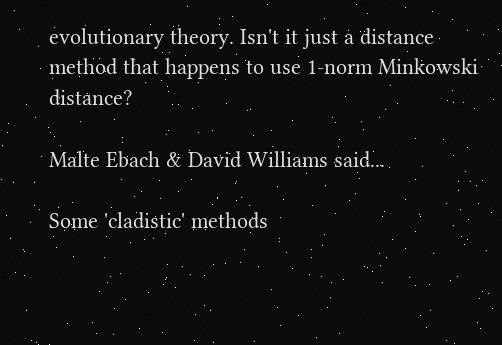evolutionary theory. Isn't it just a distance method that happens to use 1-norm Minkowski distance?

Malte Ebach & David Williams said...

Some 'cladistic' methods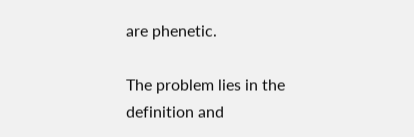are phenetic.

The problem lies in the definition and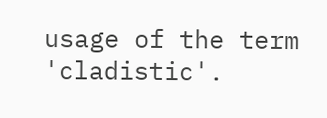usage of the term 'cladistic'.